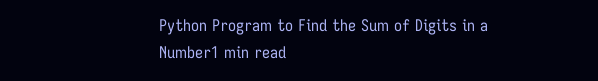Python Program to Find the Sum of Digits in a Number1 min read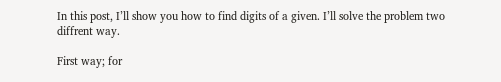In this post, I’ll show you how to find digits of a given. I’ll solve the problem two diffrent way.

First way; for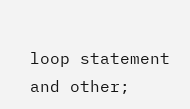loop statement and other;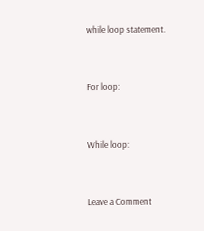while loop statement.


For loop:


While loop:


Leave a Comment